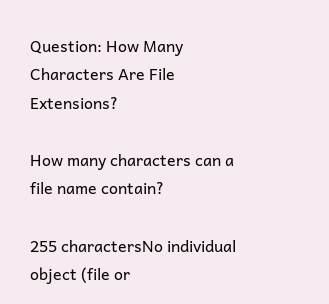Question: How Many Characters Are File Extensions?

How many characters can a file name contain?

255 charactersNo individual object (file or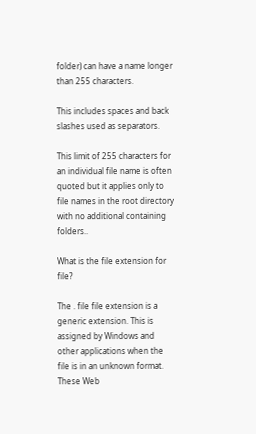folder) can have a name longer than 255 characters.

This includes spaces and back slashes used as separators.

This limit of 255 characters for an individual file name is often quoted but it applies only to file names in the root directory with no additional containing folders..

What is the file extension for file?

The . file file extension is a generic extension. This is assigned by Windows and other applications when the file is in an unknown format. These Web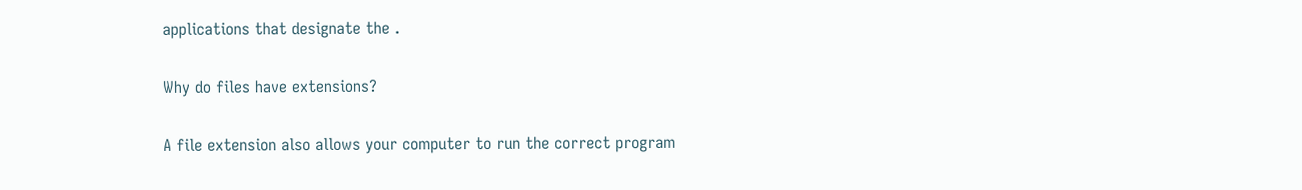applications that designate the .

Why do files have extensions?

A file extension also allows your computer to run the correct program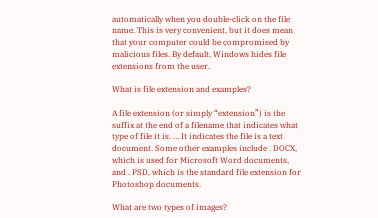automatically when you double-click on the file name. This is very convenient, but it does mean that your computer could be compromised by malicious files. By default, Windows hides file extensions from the user.

What is file extension and examples?

A file extension (or simply “extension”) is the suffix at the end of a filename that indicates what type of file it is. … It indicates the file is a text document. Some other examples include . DOCX, which is used for Microsoft Word documents, and . PSD, which is the standard file extension for Photoshop documents.

What are two types of images?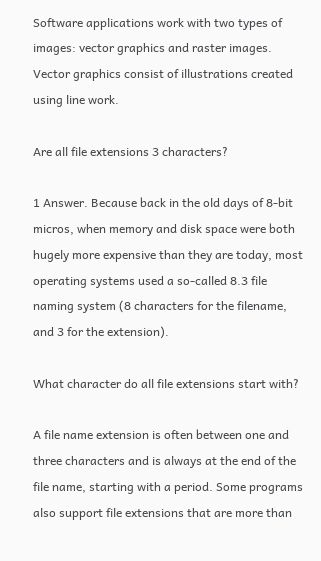Software applications work with two types of images: vector graphics and raster images. Vector graphics consist of illustrations created using line work.

Are all file extensions 3 characters?

1 Answer. Because back in the old days of 8-bit micros, when memory and disk space were both hugely more expensive than they are today, most operating systems used a so-called 8.3 file naming system (8 characters for the filename, and 3 for the extension).

What character do all file extensions start with?

A file name extension is often between one and three characters and is always at the end of the file name, starting with a period. Some programs also support file extensions that are more than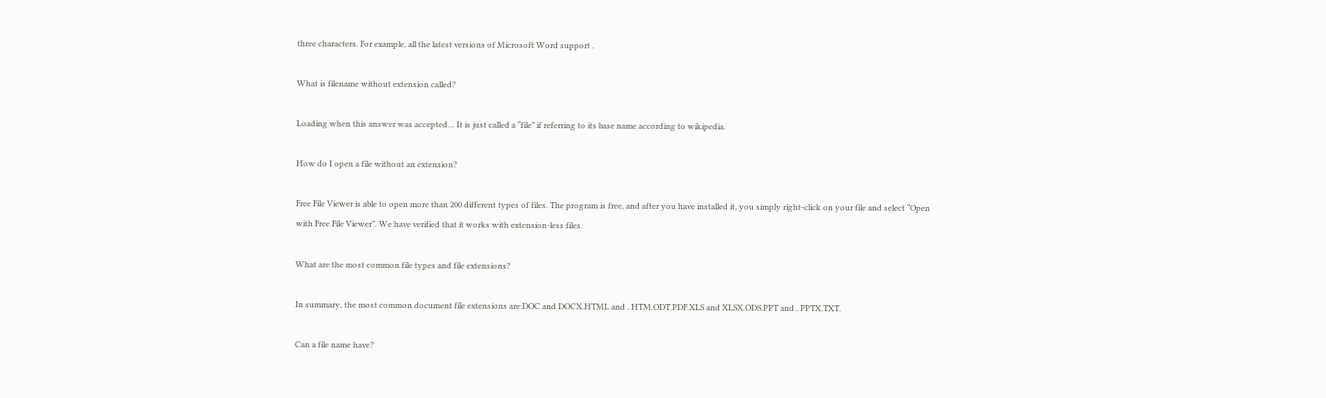three characters. For example, all the latest versions of Microsoft Word support .

What is filename without extension called?

Loading when this answer was accepted… It is just called a “file” if referring to its base name according to wikipedia.

How do I open a file without an extension?

Free File Viewer is able to open more than 200 different types of files. The program is free, and after you have installed it, you simply right-click on your file and select “Open with Free File Viewer”. We have verified that it works with extension-less files.

What are the most common file types and file extensions?

In summary, the most common document file extensions are:DOC and DOCX.HTML and . HTM.ODT.PDF.XLS and XLSX.ODS.PPT and . PPTX.TXT.

Can a file name have?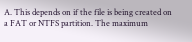A. This depends on if the file is being created on a FAT or NTFS partition. The maximum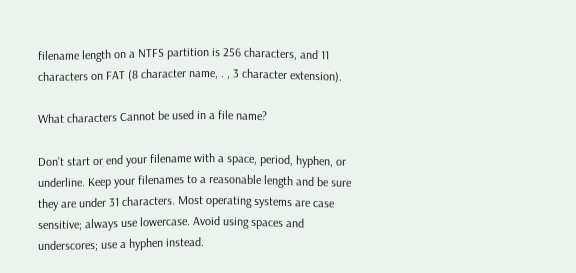filename length on a NTFS partition is 256 characters, and 11 characters on FAT (8 character name, . , 3 character extension).

What characters Cannot be used in a file name?

Don’t start or end your filename with a space, period, hyphen, or underline. Keep your filenames to a reasonable length and be sure they are under 31 characters. Most operating systems are case sensitive; always use lowercase. Avoid using spaces and underscores; use a hyphen instead.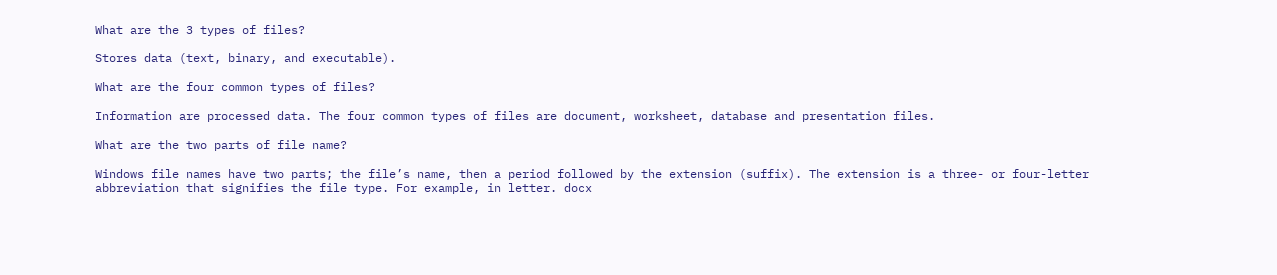What are the 3 types of files?

Stores data (text, binary, and executable).

What are the four common types of files?

Information are processed data. The four common types of files are document, worksheet, database and presentation files.

What are the two parts of file name?

Windows file names have two parts; the file’s name, then a period followed by the extension (suffix). The extension is a three- or four-letter abbreviation that signifies the file type. For example, in letter. docx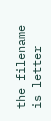the filename is letter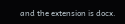and the extension is docx.